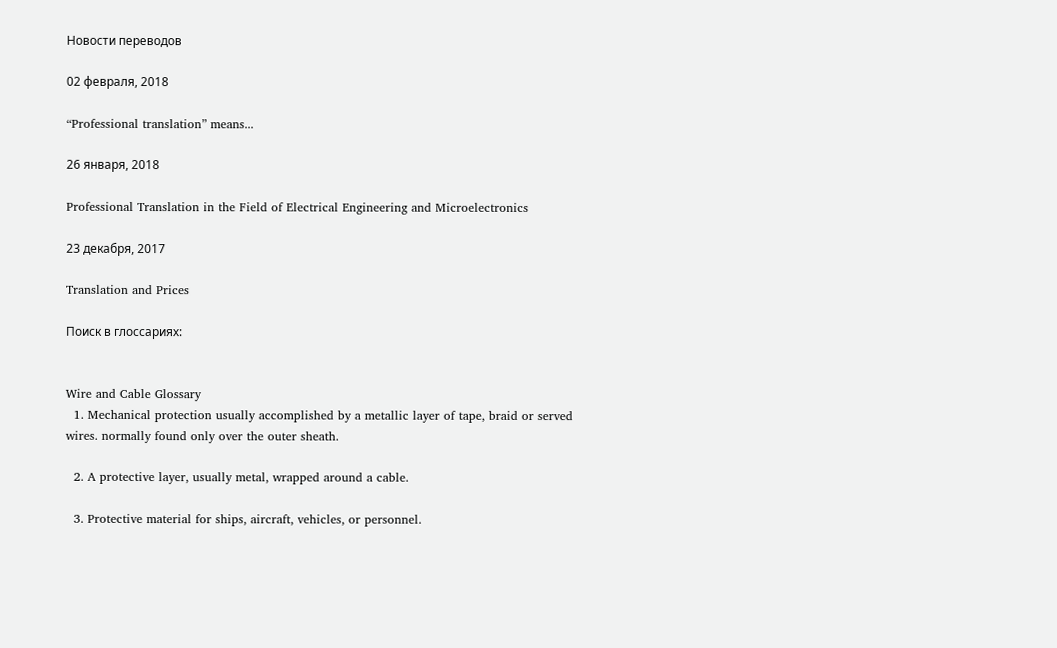Новости переводов

02 февраля, 2018

“Professional translation” means...

26 января, 2018

Professional Translation in the Field of Electrical Engineering and Microelectronics

23 декабря, 2017

Translation and Prices

Поиск в глоссариях:


Wire and Cable Glossary
  1. Mechanical protection usually accomplished by a metallic layer of tape, braid or served wires. normally found only over the outer sheath.

  2. A protective layer, usually metal, wrapped around a cable.

  3. Protective material for ships, aircraft, vehicles, or personnel.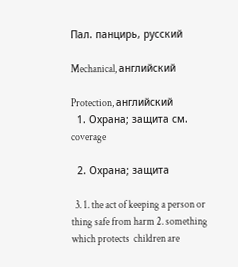Пал. панцирь, русский

Mechanical, английский

Protection, английский
  1. Охрана; защита см. coverage

  2. Охрана; защита

  3. 1. the act of keeping a person or thing safe from harm 2. something which protects  children are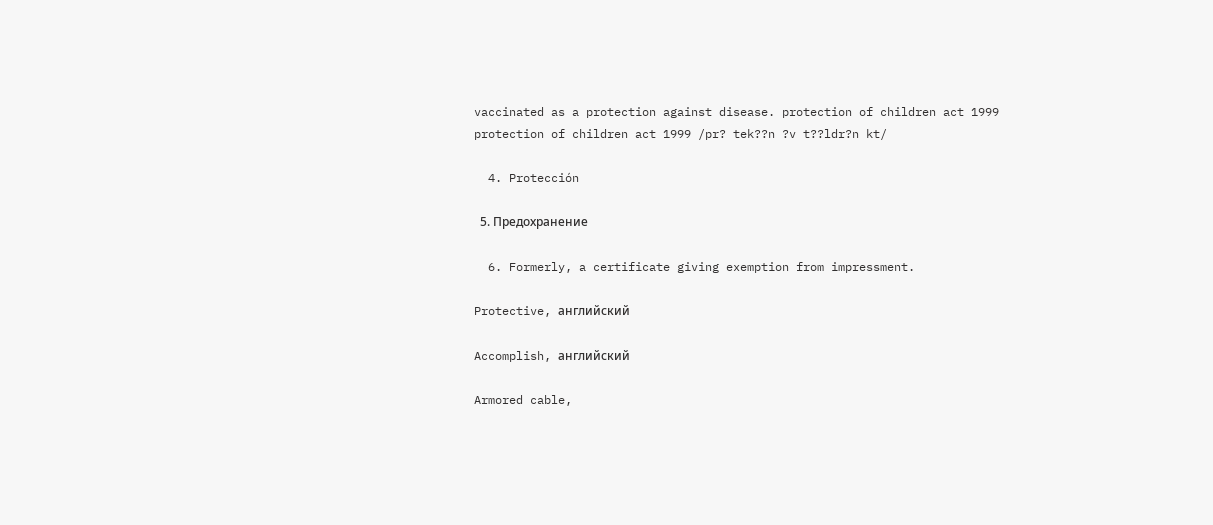vaccinated as a protection against disease. protection of children act 1999 protection of children act 1999 /pr? tek??n ?v t??ldr?n kt/

  4. Protección

  5. Предохранение

  6. Formerly, a certificate giving exemption from impressment.

Protective, английский

Accomplish, английский

Armored cable,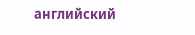английский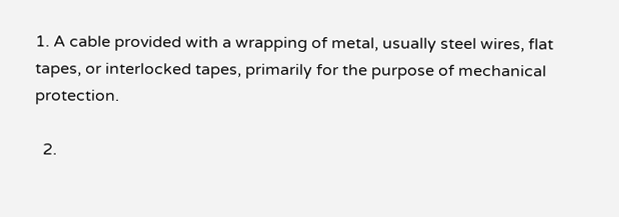1. A cable provided with a wrapping of metal, usually steel wires, flat tapes, or interlocked tapes, primarily for the purpose of mechanical protection.

  2.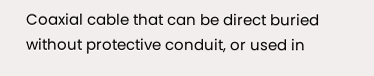Coaxial cable that can be direct buried without protective conduit, or used in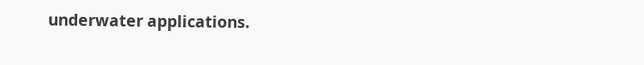underwater applications.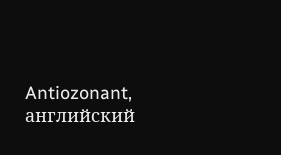Antiozonant, английский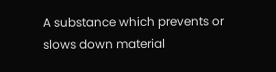A substance which prevents or slows down material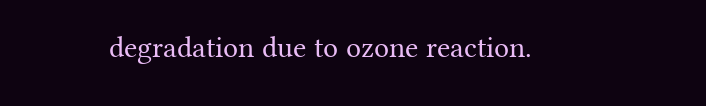degradation due to ozone reaction.